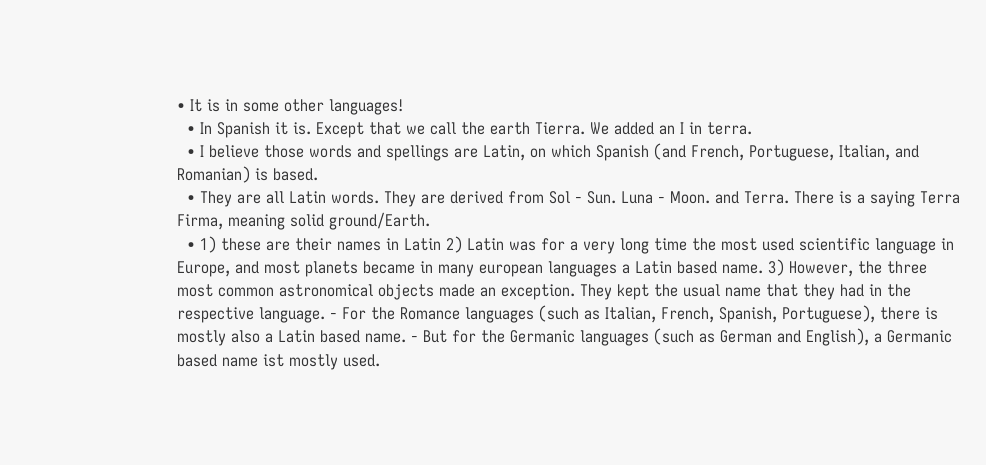• It is in some other languages!
  • In Spanish it is. Except that we call the earth Tierra. We added an I in terra.
  • I believe those words and spellings are Latin, on which Spanish (and French, Portuguese, Italian, and Romanian) is based.
  • They are all Latin words. They are derived from Sol - Sun. Luna - Moon. and Terra. There is a saying Terra Firma, meaning solid ground/Earth.
  • 1) these are their names in Latin 2) Latin was for a very long time the most used scientific language in Europe, and most planets became in many european languages a Latin based name. 3) However, the three most common astronomical objects made an exception. They kept the usual name that they had in the respective language. - For the Romance languages (such as Italian, French, Spanish, Portuguese), there is mostly also a Latin based name. - But for the Germanic languages (such as German and English), a Germanic based name ist mostly used.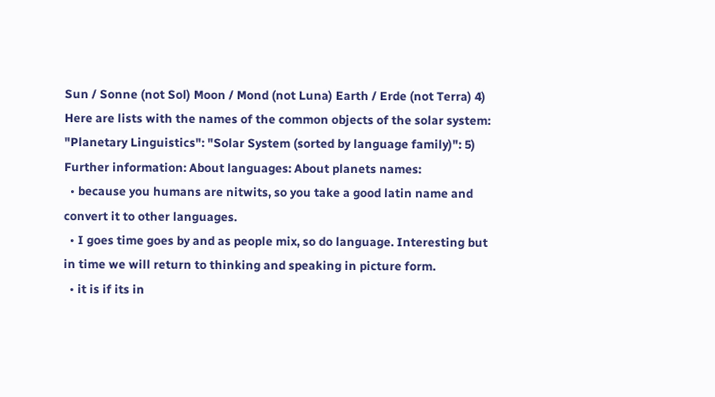Sun / Sonne (not Sol) Moon / Mond (not Luna) Earth / Erde (not Terra) 4) Here are lists with the names of the common objects of the solar system: "Planetary Linguistics": "Solar System (sorted by language family)": 5) Further information: About languages: About planets names:
  • because you humans are nitwits, so you take a good latin name and convert it to other languages.
  • I goes time goes by and as people mix, so do language. Interesting but in time we will return to thinking and speaking in picture form.
  • it is if its in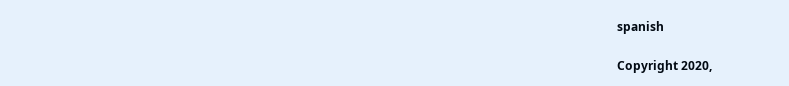spanish

Copyright 2020,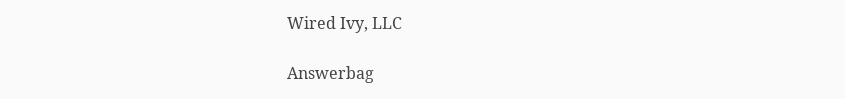Wired Ivy, LLC

Answerbag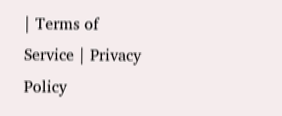| Terms of Service | Privacy Policy